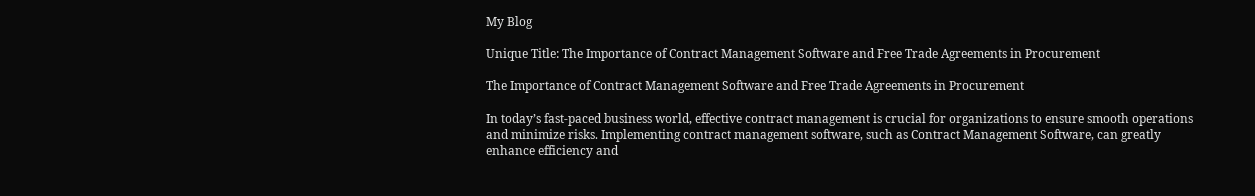My Blog

Unique Title: The Importance of Contract Management Software and Free Trade Agreements in Procurement

The Importance of Contract Management Software and Free Trade Agreements in Procurement

In today’s fast-paced business world, effective contract management is crucial for organizations to ensure smooth operations and minimize risks. Implementing contract management software, such as Contract Management Software, can greatly enhance efficiency and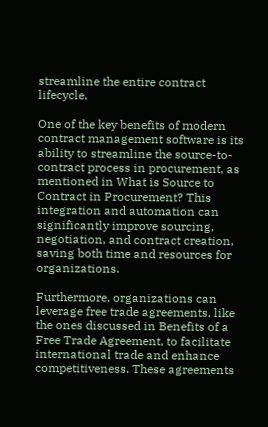streamline the entire contract lifecycle.

One of the key benefits of modern contract management software is its ability to streamline the source-to-contract process in procurement, as mentioned in What is Source to Contract in Procurement? This integration and automation can significantly improve sourcing, negotiation, and contract creation, saving both time and resources for organizations.

Furthermore, organizations can leverage free trade agreements, like the ones discussed in Benefits of a Free Trade Agreement, to facilitate international trade and enhance competitiveness. These agreements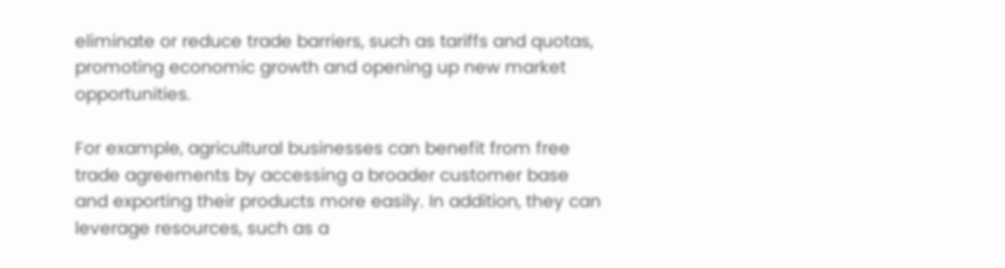eliminate or reduce trade barriers, such as tariffs and quotas, promoting economic growth and opening up new market opportunities.

For example, agricultural businesses can benefit from free trade agreements by accessing a broader customer base and exporting their products more easily. In addition, they can leverage resources, such as a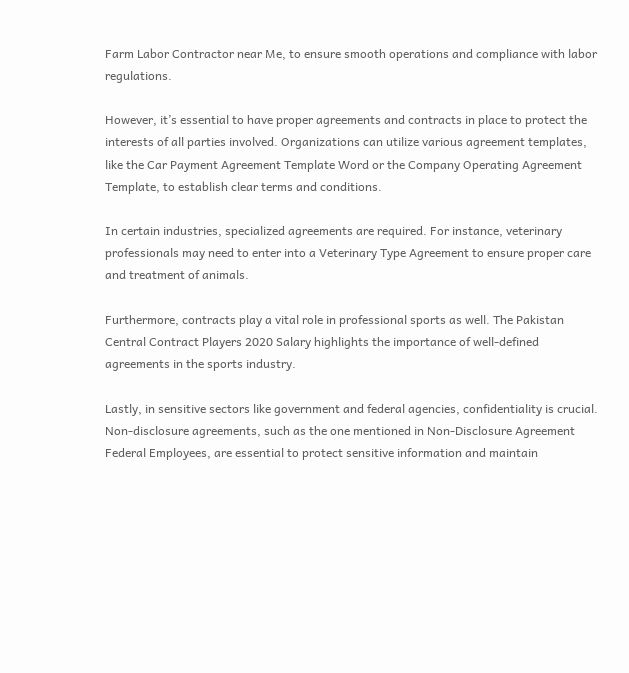Farm Labor Contractor near Me, to ensure smooth operations and compliance with labor regulations.

However, it’s essential to have proper agreements and contracts in place to protect the interests of all parties involved. Organizations can utilize various agreement templates, like the Car Payment Agreement Template Word or the Company Operating Agreement Template, to establish clear terms and conditions.

In certain industries, specialized agreements are required. For instance, veterinary professionals may need to enter into a Veterinary Type Agreement to ensure proper care and treatment of animals.

Furthermore, contracts play a vital role in professional sports as well. The Pakistan Central Contract Players 2020 Salary highlights the importance of well-defined agreements in the sports industry.

Lastly, in sensitive sectors like government and federal agencies, confidentiality is crucial. Non-disclosure agreements, such as the one mentioned in Non-Disclosure Agreement Federal Employees, are essential to protect sensitive information and maintain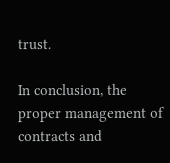trust.

In conclusion, the proper management of contracts and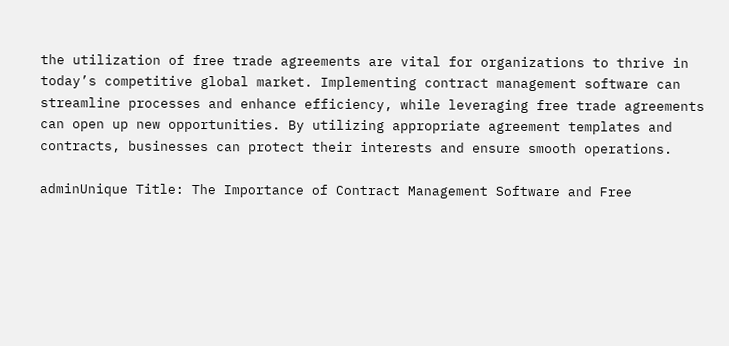the utilization of free trade agreements are vital for organizations to thrive in today’s competitive global market. Implementing contract management software can streamline processes and enhance efficiency, while leveraging free trade agreements can open up new opportunities. By utilizing appropriate agreement templates and contracts, businesses can protect their interests and ensure smooth operations.

adminUnique Title: The Importance of Contract Management Software and Free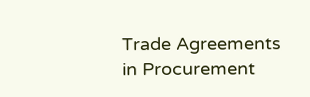Trade Agreements in Procurement